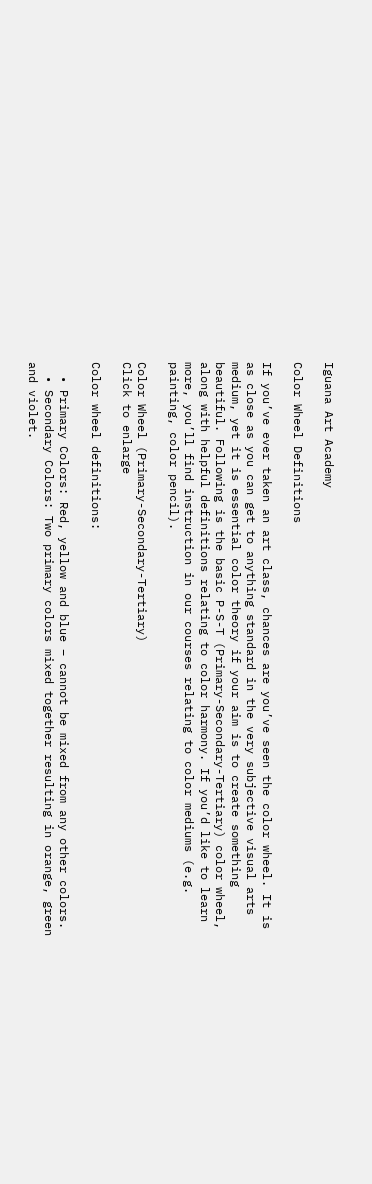Iguana Art Academy

Color Wheel Definitions

If you’ve ever taken an art class, chances are you’ve seen the color wheel. It is as close as you can get to anything standard in the very subjective visual arts medium, yet it is essential color theory if your aim is to create something beautiful. Following is the basic P-S-T (Primary-Secondary-Tertiary) color wheel, along with helpful definitions relating to color harmony. If you’d like to learn more, you’ll find instruction in our courses relating to color mediums (e.g. painting, color pencil).

Color Wheel (Primary-Secondary-Tertiary)
Click to enlarge

Color wheel definitions:

  • Primary Colors: Red, yellow and blue – cannot be mixed from any other colors.
  • Secondary Colors: Two primary colors mixed together resulting in orange, green and violet.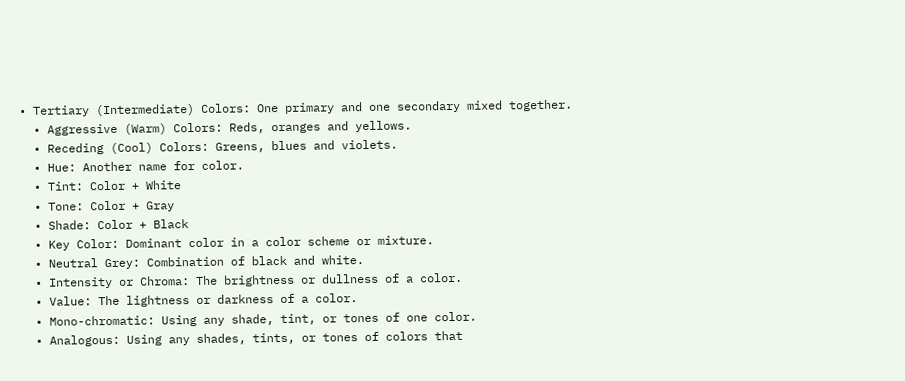• Tertiary (Intermediate) Colors: One primary and one secondary mixed together.
  • Aggressive (Warm) Colors: Reds, oranges and yellows.
  • Receding (Cool) Colors: Greens, blues and violets.
  • Hue: Another name for color.
  • Tint: Color + White
  • Tone: Color + Gray
  • Shade: Color + Black
  • Key Color: Dominant color in a color scheme or mixture.
  • Neutral Grey: Combination of black and white.
  • Intensity or Chroma: The brightness or dullness of a color.
  • Value: The lightness or darkness of a color.
  • Mono-chromatic: Using any shade, tint, or tones of one color.
  • Analogous: Using any shades, tints, or tones of colors that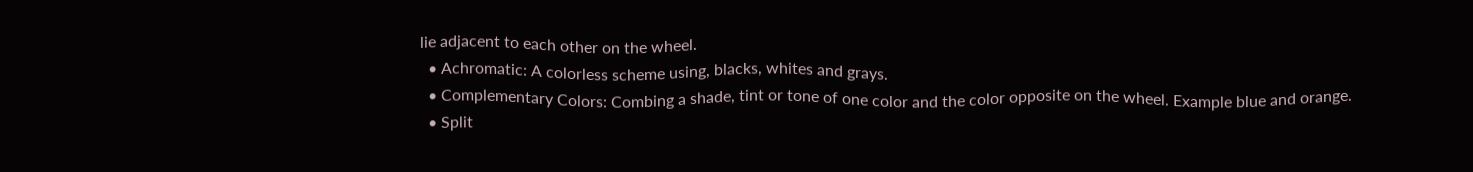lie adjacent to each other on the wheel.
  • Achromatic: A colorless scheme using, blacks, whites and grays.
  • Complementary Colors: Combing a shade, tint or tone of one color and the color opposite on the wheel. Example blue and orange.
  • Split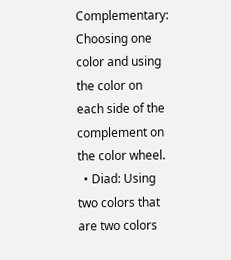Complementary: Choosing one color and using the color on each side of the complement on the color wheel.
  • Diad: Using two colors that are two colors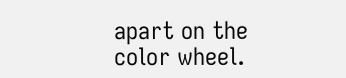apart on the color wheel.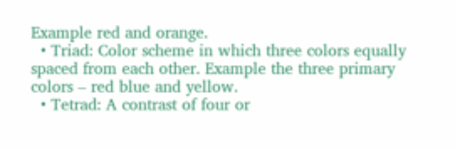Example red and orange.
  • Triad: Color scheme in which three colors equally spaced from each other. Example the three primary colors – red blue and yellow.
  • Tetrad: A contrast of four or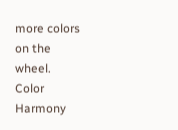more colors on the wheel.
Color Harmony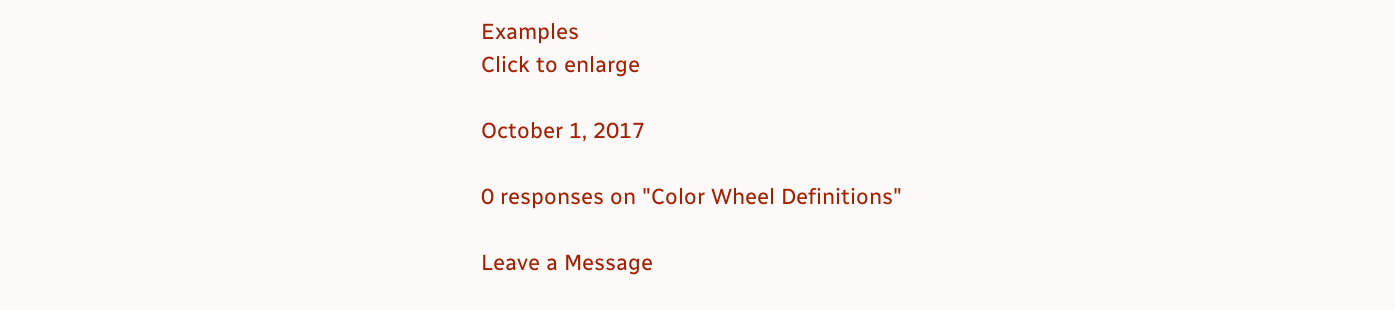Examples
Click to enlarge

October 1, 2017

0 responses on "Color Wheel Definitions"

Leave a Message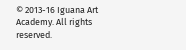© 2013-16 Iguana Art Academy. All rights reserved.